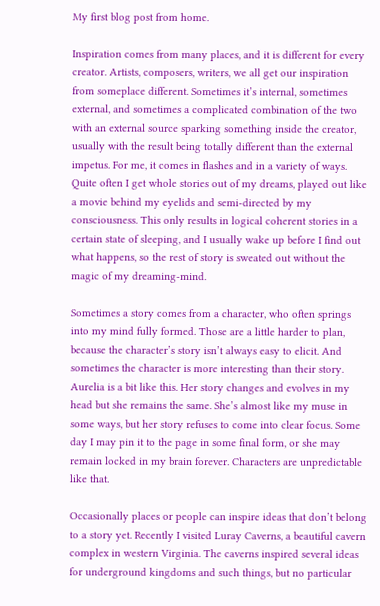My first blog post from home.

Inspiration comes from many places, and it is different for every creator. Artists, composers, writers, we all get our inspiration from someplace different. Sometimes it’s internal, sometimes external, and sometimes a complicated combination of the two with an external source sparking something inside the creator, usually with the result being totally different than the external impetus. For me, it comes in flashes and in a variety of ways. Quite often I get whole stories out of my dreams, played out like a movie behind my eyelids and semi-directed by my consciousness. This only results in logical coherent stories in a certain state of sleeping, and I usually wake up before I find out what happens, so the rest of story is sweated out without the magic of my dreaming-mind.

Sometimes a story comes from a character, who often springs into my mind fully formed. Those are a little harder to plan, because the character’s story isn’t always easy to elicit. And sometimes the character is more interesting than their story. Aurelia is a bit like this. Her story changes and evolves in my head but she remains the same. She’s almost like my muse in some ways, but her story refuses to come into clear focus. Some day I may pin it to the page in some final form, or she may remain locked in my brain forever. Characters are unpredictable like that.

Occasionally places or people can inspire ideas that don’t belong to a story yet. Recently I visited Luray Caverns, a beautiful cavern complex in western Virginia. The caverns inspired several ideas for underground kingdoms and such things, but no particular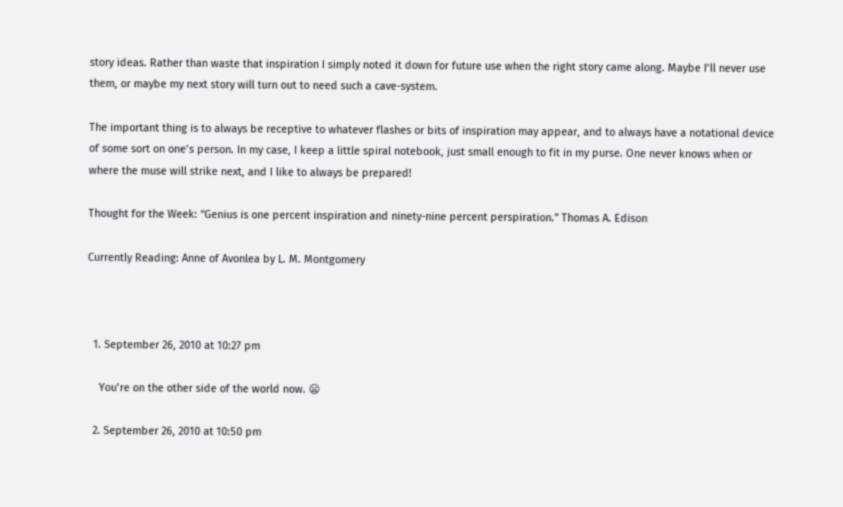story ideas. Rather than waste that inspiration I simply noted it down for future use when the right story came along. Maybe I’ll never use them, or maybe my next story will turn out to need such a cave-system.

The important thing is to always be receptive to whatever flashes or bits of inspiration may appear, and to always have a notational device of some sort on one’s person. In my case, I keep a little spiral notebook, just small enough to fit in my purse. One never knows when or where the muse will strike next, and I like to always be prepared!

Thought for the Week: “Genius is one percent inspiration and ninety-nine percent perspiration.” Thomas A. Edison

Currently Reading: Anne of Avonlea by L. M. Montgomery



  1. September 26, 2010 at 10:27 pm

    You’re on the other side of the world now. 😦

  2. September 26, 2010 at 10:50 pm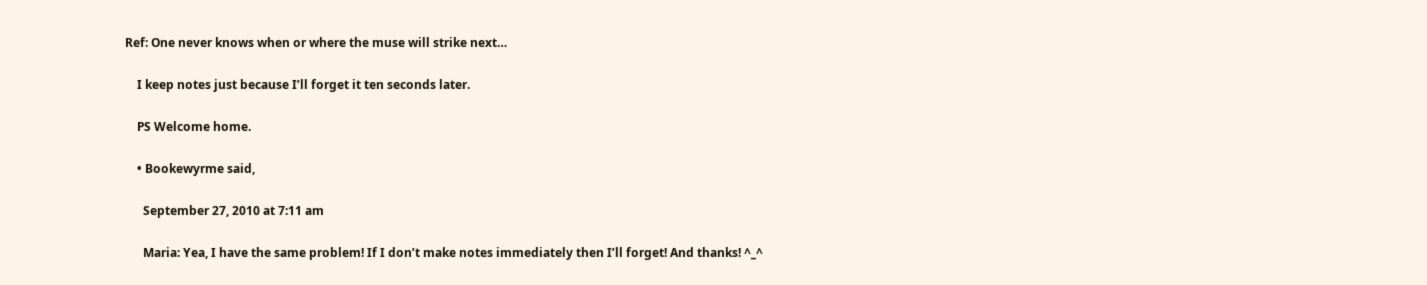Ref: One never knows when or where the muse will strike next…

    I keep notes just because I’ll forget it ten seconds later.

    PS Welcome home.

    • Bookewyrme said,

      September 27, 2010 at 7:11 am

      Maria: Yea, I have the same problem! If I don’t make notes immediately then I’ll forget! And thanks! ^_^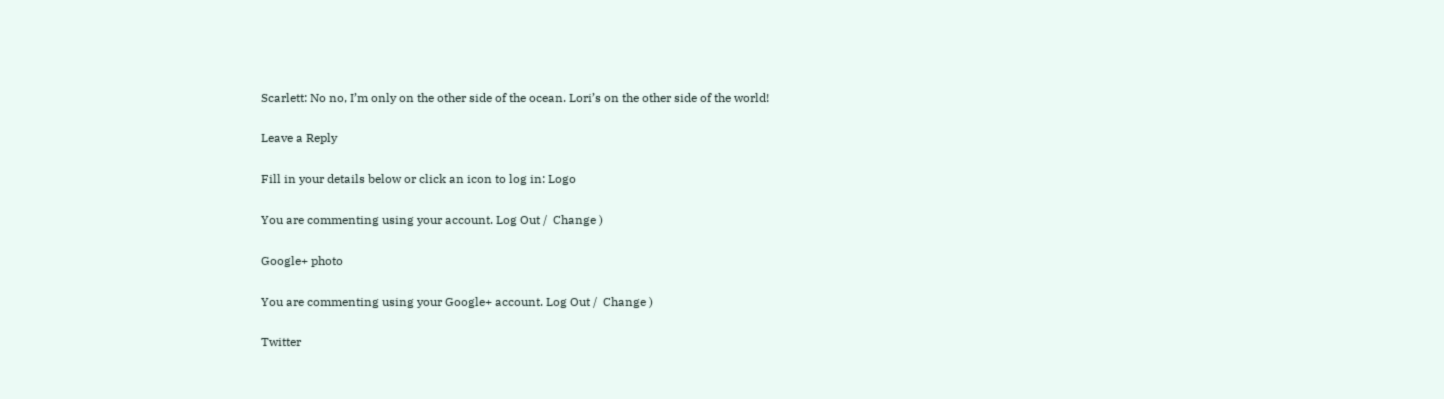Scarlett: No no, I’m only on the other side of the ocean. Lori’s on the other side of the world!

Leave a Reply

Fill in your details below or click an icon to log in: Logo

You are commenting using your account. Log Out /  Change )

Google+ photo

You are commenting using your Google+ account. Log Out /  Change )

Twitter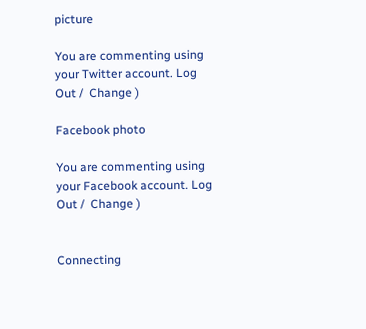picture

You are commenting using your Twitter account. Log Out /  Change )

Facebook photo

You are commenting using your Facebook account. Log Out /  Change )


Connecting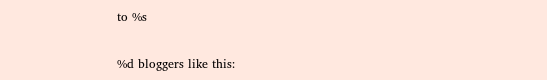to %s

%d bloggers like this: